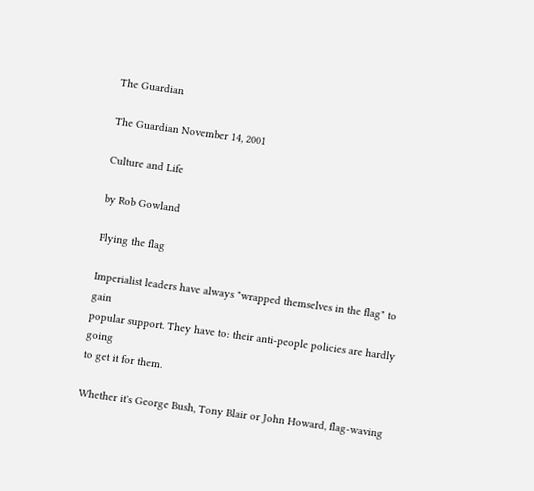The Guardian

The Guardian November 14, 2001

Culture and Life

by Rob Gowland

Flying the flag

Imperialist leaders have always "wrapped themselves in the flag" to gain
popular support. They have to: their anti-people policies are hardly going
to get it for them.

Whether it's George Bush, Tony Blair or John Howard, flag-waving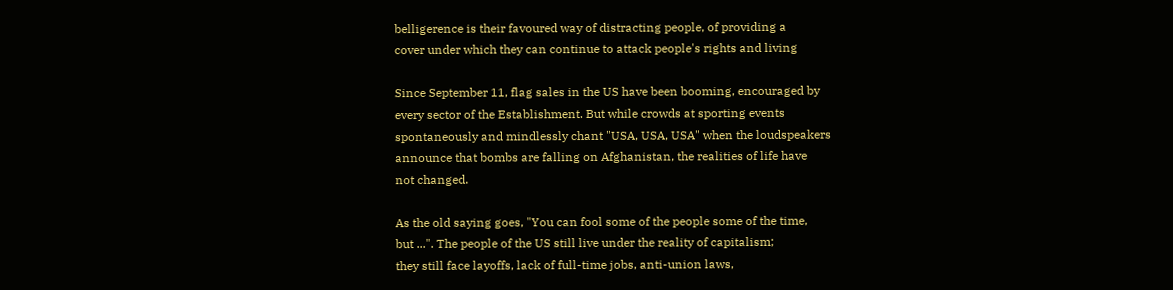belligerence is their favoured way of distracting people, of providing a
cover under which they can continue to attack people's rights and living

Since September 11, flag sales in the US have been booming, encouraged by
every sector of the Establishment. But while crowds at sporting events
spontaneously and mindlessly chant "USA, USA, USA" when the loudspeakers
announce that bombs are falling on Afghanistan, the realities of life have
not changed.

As the old saying goes, "You can fool some of the people some of the time,
but ...". The people of the US still live under the reality of capitalism;
they still face layoffs, lack of full-time jobs, anti-union laws,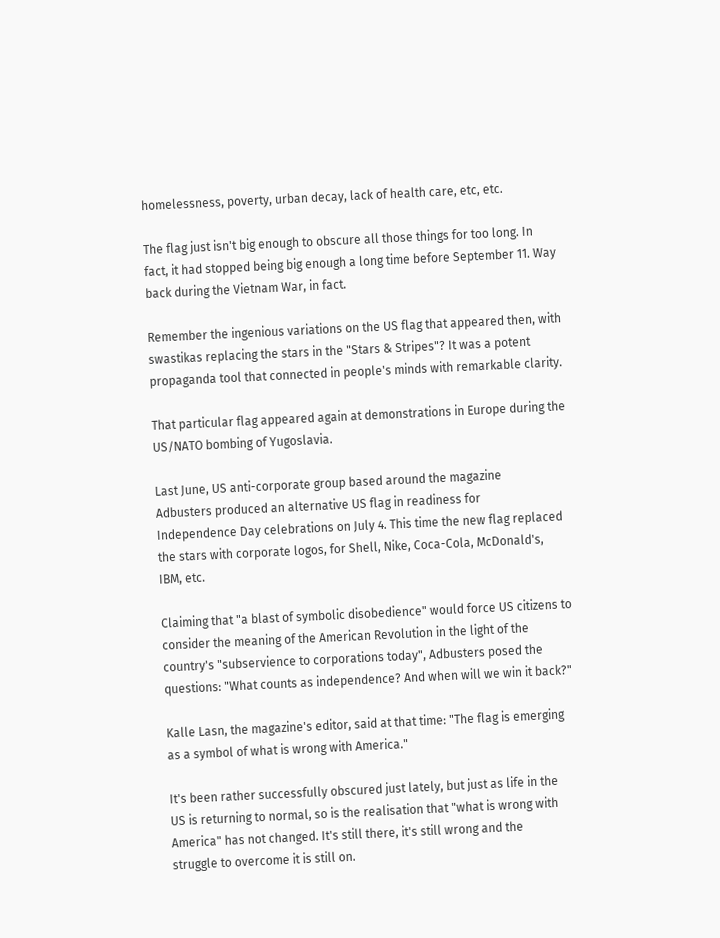homelessness, poverty, urban decay, lack of health care, etc, etc.

The flag just isn't big enough to obscure all those things for too long. In
fact, it had stopped being big enough a long time before September 11. Way
back during the Vietnam War, in fact.

Remember the ingenious variations on the US flag that appeared then, with
swastikas replacing the stars in the "Stars & Stripes"? It was a potent
propaganda tool that connected in people's minds with remarkable clarity.

That particular flag appeared again at demonstrations in Europe during the
US/NATO bombing of Yugoslavia.

Last June, US anti-corporate group based around the magazine
Adbusters produced an alternative US flag in readiness for
Independence Day celebrations on July 4. This time the new flag replaced
the stars with corporate logos, for Shell, Nike, Coca-Cola, McDonald's,
IBM, etc.

Claiming that "a blast of symbolic disobedience" would force US citizens to
consider the meaning of the American Revolution in the light of the
country's "subservience to corporations today", Adbusters posed the
questions: "What counts as independence? And when will we win it back?"

Kalle Lasn, the magazine's editor, said at that time: "The flag is emerging
as a symbol of what is wrong with America."

It's been rather successfully obscured just lately, but just as life in the
US is returning to normal, so is the realisation that "what is wrong with
America" has not changed. It's still there, it's still wrong and the
struggle to overcome it is still on.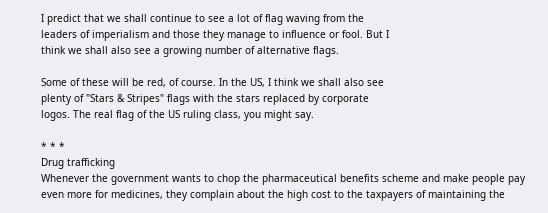I predict that we shall continue to see a lot of flag waving from the
leaders of imperialism and those they manage to influence or fool. But I
think we shall also see a growing number of alternative flags.

Some of these will be red, of course. In the US, I think we shall also see
plenty of "Stars & Stripes" flags with the stars replaced by corporate
logos. The real flag of the US ruling class, you might say.

* * *
Drug trafficking
Whenever the government wants to chop the pharmaceutical benefits scheme and make people pay even more for medicines, they complain about the high cost to the taxpayers of maintaining the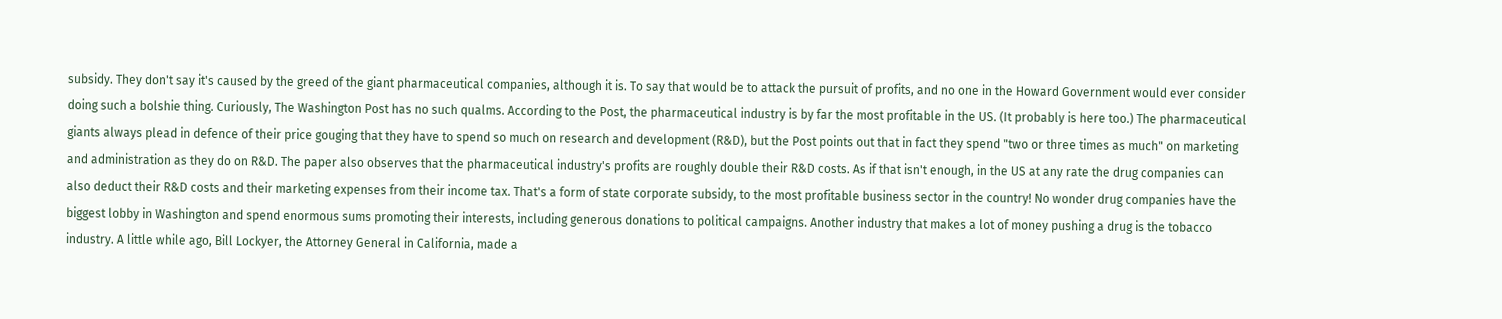subsidy. They don't say it's caused by the greed of the giant pharmaceutical companies, although it is. To say that would be to attack the pursuit of profits, and no one in the Howard Government would ever consider doing such a bolshie thing. Curiously, The Washington Post has no such qualms. According to the Post, the pharmaceutical industry is by far the most profitable in the US. (It probably is here too.) The pharmaceutical giants always plead in defence of their price gouging that they have to spend so much on research and development (R&D), but the Post points out that in fact they spend "two or three times as much" on marketing and administration as they do on R&D. The paper also observes that the pharmaceutical industry's profits are roughly double their R&D costs. As if that isn't enough, in the US at any rate the drug companies can also deduct their R&D costs and their marketing expenses from their income tax. That's a form of state corporate subsidy, to the most profitable business sector in the country! No wonder drug companies have the biggest lobby in Washington and spend enormous sums promoting their interests, including generous donations to political campaigns. Another industry that makes a lot of money pushing a drug is the tobacco industry. A little while ago, Bill Lockyer, the Attorney General in California, made a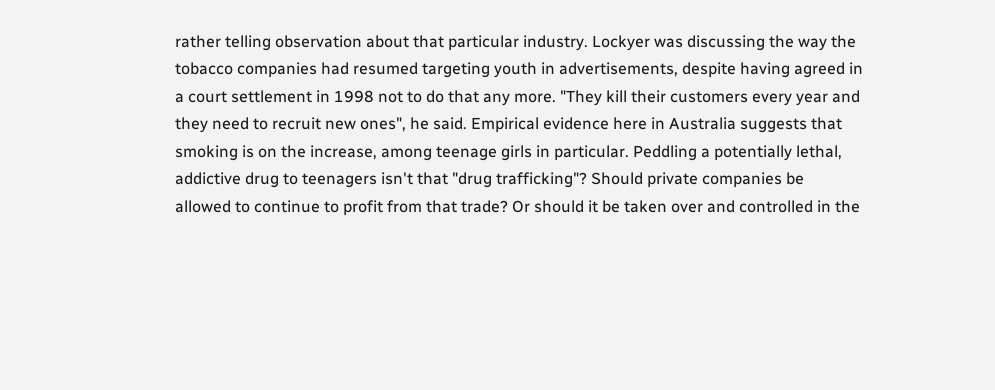rather telling observation about that particular industry. Lockyer was discussing the way the tobacco companies had resumed targeting youth in advertisements, despite having agreed in a court settlement in 1998 not to do that any more. "They kill their customers every year and they need to recruit new ones", he said. Empirical evidence here in Australia suggests that smoking is on the increase, among teenage girls in particular. Peddling a potentially lethal, addictive drug to teenagers isn't that "drug trafficking"? Should private companies be allowed to continue to profit from that trade? Or should it be taken over and controlled in the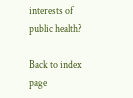interests of public health?

Back to index page